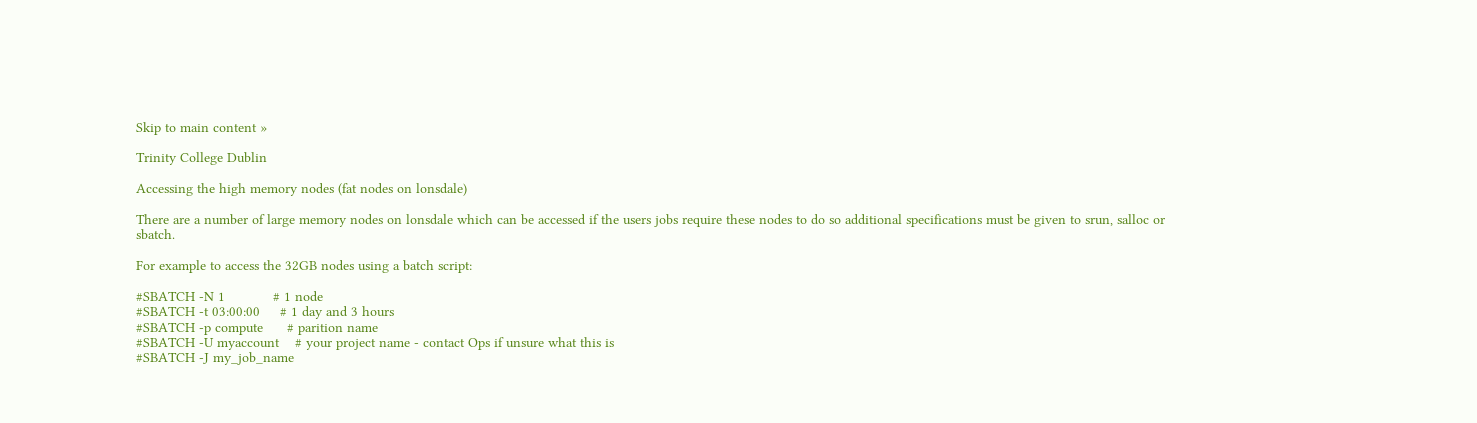Skip to main content »

Trinity College Dublin

Accessing the high memory nodes (fat nodes on lonsdale)

There are a number of large memory nodes on lonsdale which can be accessed if the users jobs require these nodes to do so additional specifications must be given to srun, salloc or sbatch.

For example to access the 32GB nodes using a batch script:

#SBATCH -N 1            # 1 node
#SBATCH -t 03:00:00     # 1 day and 3 hours
#SBATCH -p compute      # parition name
#SBATCH -U myaccount    # your project name - contact Ops if unsure what this is
#SBATCH -J my_job_name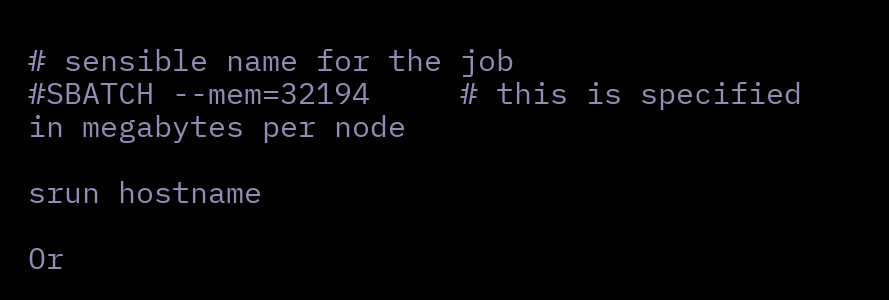# sensible name for the job
#SBATCH --mem=32194     # this is specified in megabytes per node

srun hostname

Or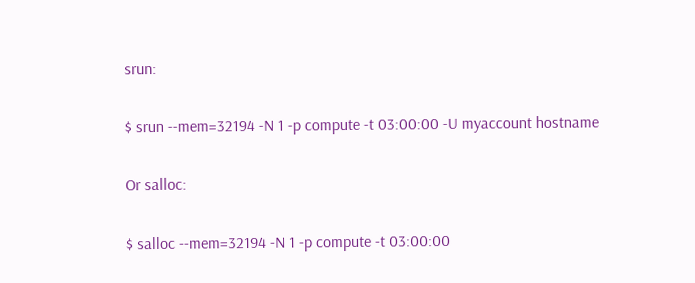srun:

$ srun --mem=32194 -N 1 -p compute -t 03:00:00 -U myaccount hostname

Or salloc:

$ salloc --mem=32194 -N 1 -p compute -t 03:00:00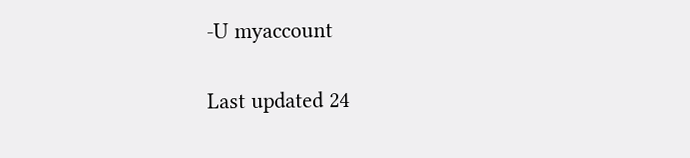-U myaccount

Last updated 24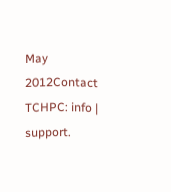May 2012Contact TCHPC: info | support.